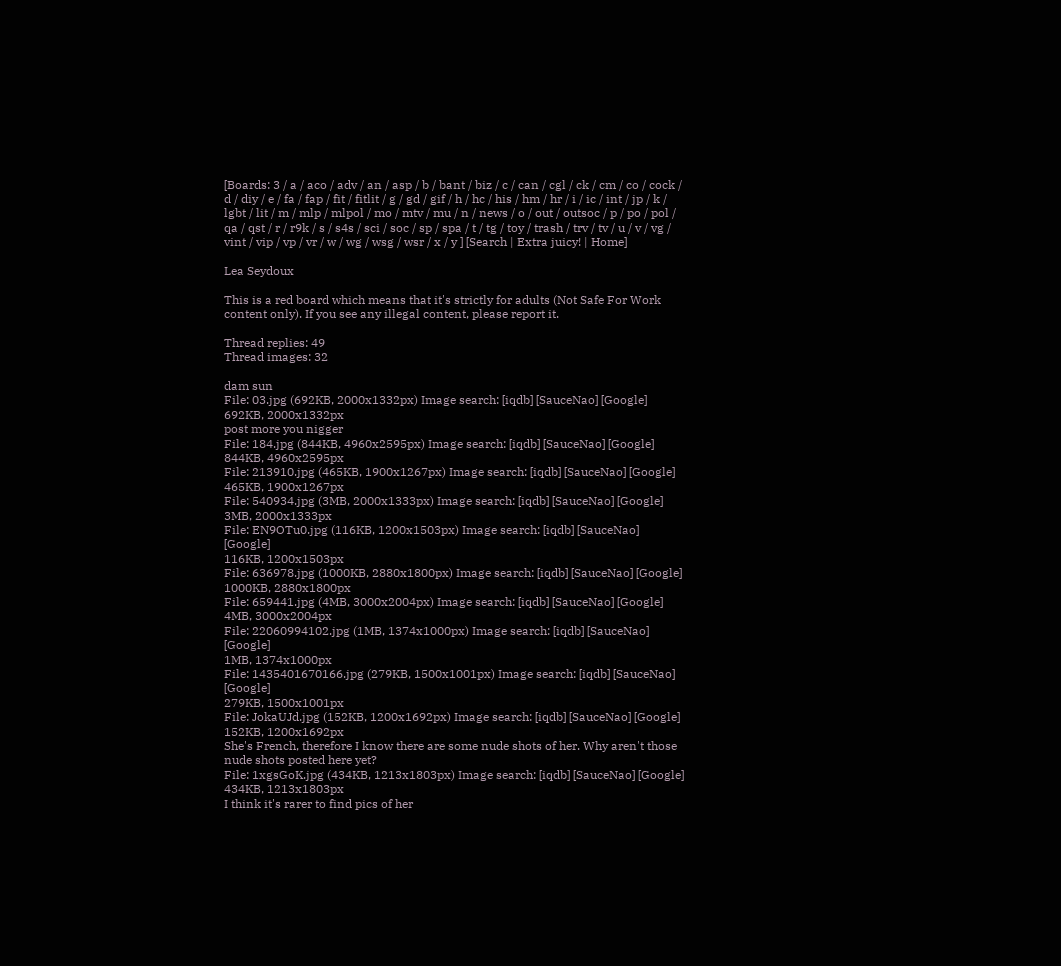[Boards: 3 / a / aco / adv / an / asp / b / bant / biz / c / can / cgl / ck / cm / co / cock / d / diy / e / fa / fap / fit / fitlit / g / gd / gif / h / hc / his / hm / hr / i / ic / int / jp / k / lgbt / lit / m / mlp / mlpol / mo / mtv / mu / n / news / o / out / outsoc / p / po / pol / qa / qst / r / r9k / s / s4s / sci / soc / sp / spa / t / tg / toy / trash / trv / tv / u / v / vg / vint / vip / vp / vr / w / wg / wsg / wsr / x / y ] [Search | Extra juicy! | Home]

Lea Seydoux

This is a red board which means that it's strictly for adults (Not Safe For Work content only). If you see any illegal content, please report it.

Thread replies: 49
Thread images: 32

dam sun
File: 03.jpg (692KB, 2000x1332px) Image search: [iqdb] [SauceNao] [Google]
692KB, 2000x1332px
post more you nigger
File: 184.jpg (844KB, 4960x2595px) Image search: [iqdb] [SauceNao] [Google]
844KB, 4960x2595px
File: 213910.jpg (465KB, 1900x1267px) Image search: [iqdb] [SauceNao] [Google]
465KB, 1900x1267px
File: 540934.jpg (3MB, 2000x1333px) Image search: [iqdb] [SauceNao] [Google]
3MB, 2000x1333px
File: EN9OTu0.jpg (116KB, 1200x1503px) Image search: [iqdb] [SauceNao] [Google]
116KB, 1200x1503px
File: 636978.jpg (1000KB, 2880x1800px) Image search: [iqdb] [SauceNao] [Google]
1000KB, 2880x1800px
File: 659441.jpg (4MB, 3000x2004px) Image search: [iqdb] [SauceNao] [Google]
4MB, 3000x2004px
File: 22060994102.jpg (1MB, 1374x1000px) Image search: [iqdb] [SauceNao] [Google]
1MB, 1374x1000px
File: 1435401670166.jpg (279KB, 1500x1001px) Image search: [iqdb] [SauceNao] [Google]
279KB, 1500x1001px
File: JokaUJd.jpg (152KB, 1200x1692px) Image search: [iqdb] [SauceNao] [Google]
152KB, 1200x1692px
She's French, therefore I know there are some nude shots of her. Why aren't those nude shots posted here yet?
File: 1xgsGoK.jpg (434KB, 1213x1803px) Image search: [iqdb] [SauceNao] [Google]
434KB, 1213x1803px
I think it's rarer to find pics of her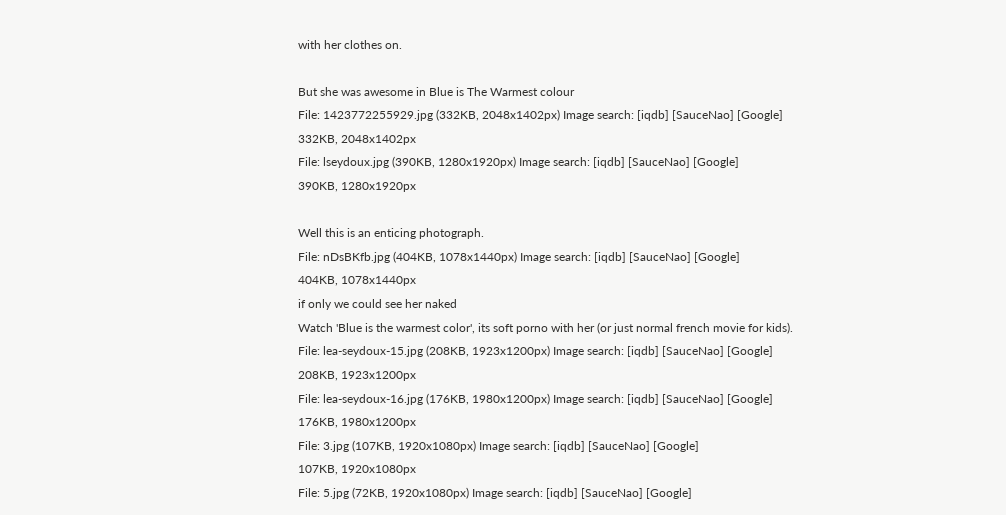with her clothes on.

But she was awesome in Blue is The Warmest colour
File: 1423772255929.jpg (332KB, 2048x1402px) Image search: [iqdb] [SauceNao] [Google]
332KB, 2048x1402px
File: lseydoux.jpg (390KB, 1280x1920px) Image search: [iqdb] [SauceNao] [Google]
390KB, 1280x1920px

Well this is an enticing photograph.
File: nDsBKfb.jpg (404KB, 1078x1440px) Image search: [iqdb] [SauceNao] [Google]
404KB, 1078x1440px
if only we could see her naked
Watch 'Blue is the warmest color', its soft porno with her (or just normal french movie for kids).
File: lea-seydoux-15.jpg (208KB, 1923x1200px) Image search: [iqdb] [SauceNao] [Google]
208KB, 1923x1200px
File: lea-seydoux-16.jpg (176KB, 1980x1200px) Image search: [iqdb] [SauceNao] [Google]
176KB, 1980x1200px
File: 3.jpg (107KB, 1920x1080px) Image search: [iqdb] [SauceNao] [Google]
107KB, 1920x1080px
File: 5.jpg (72KB, 1920x1080px) Image search: [iqdb] [SauceNao] [Google]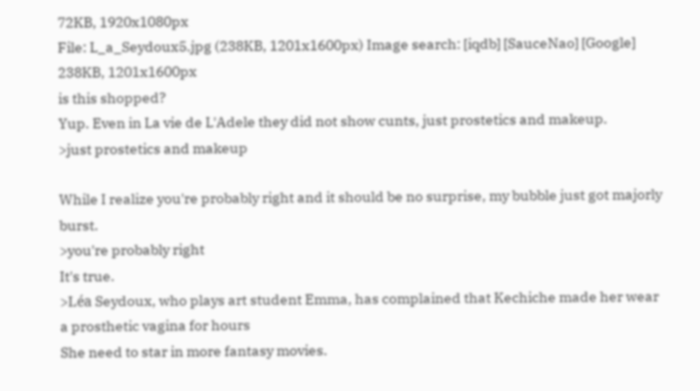72KB, 1920x1080px
File: L_a_Seydoux5.jpg (238KB, 1201x1600px) Image search: [iqdb] [SauceNao] [Google]
238KB, 1201x1600px
is this shopped?
Yup. Even in La vie de L'Adele they did not show cunts, just prostetics and makeup.
>just prostetics and makeup

While I realize you're probably right and it should be no surprise, my bubble just got majorly burst.
>you're probably right
It's true.
>Léa Seydoux, who plays art student Emma, has complained that Kechiche made her wear a prosthetic vagina for hours
She need to star in more fantasy movies.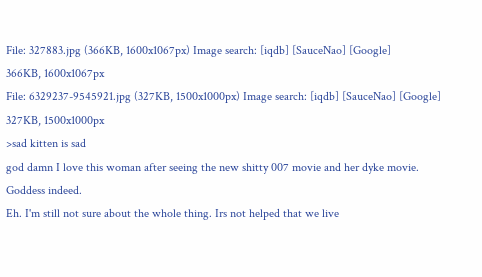File: 327883.jpg (366KB, 1600x1067px) Image search: [iqdb] [SauceNao] [Google]
366KB, 1600x1067px
File: 6329237-9545921.jpg (327KB, 1500x1000px) Image search: [iqdb] [SauceNao] [Google]
327KB, 1500x1000px
>sad kitten is sad
god damn I love this woman after seeing the new shitty 007 movie and her dyke movie. Goddess indeed.
Eh. I'm still not sure about the whole thing. Irs not helped that we live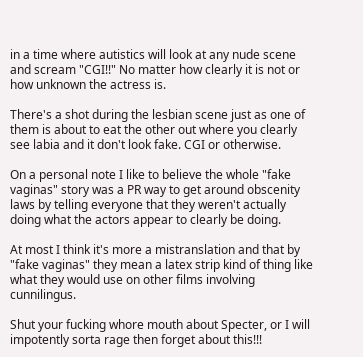in a time where autistics will look at any nude scene and scream "CGI!!" No matter how clearly it is not or how unknown the actress is.

There's a shot during the lesbian scene just as one of them is about to eat the other out where you clearly see labia and it don't look fake. CGI or otherwise.

On a personal note I like to believe the whole "fake vaginas" story was a PR way to get around obscenity laws by telling everyone that they weren't actually doing what the actors appear to clearly be doing.

At most I think it's more a mistranslation and that by "fake vaginas" they mean a latex strip kind of thing like what they would use on other films involving cunnilingus.

Shut your fucking whore mouth about Specter, or I will impotently sorta rage then forget about this!!!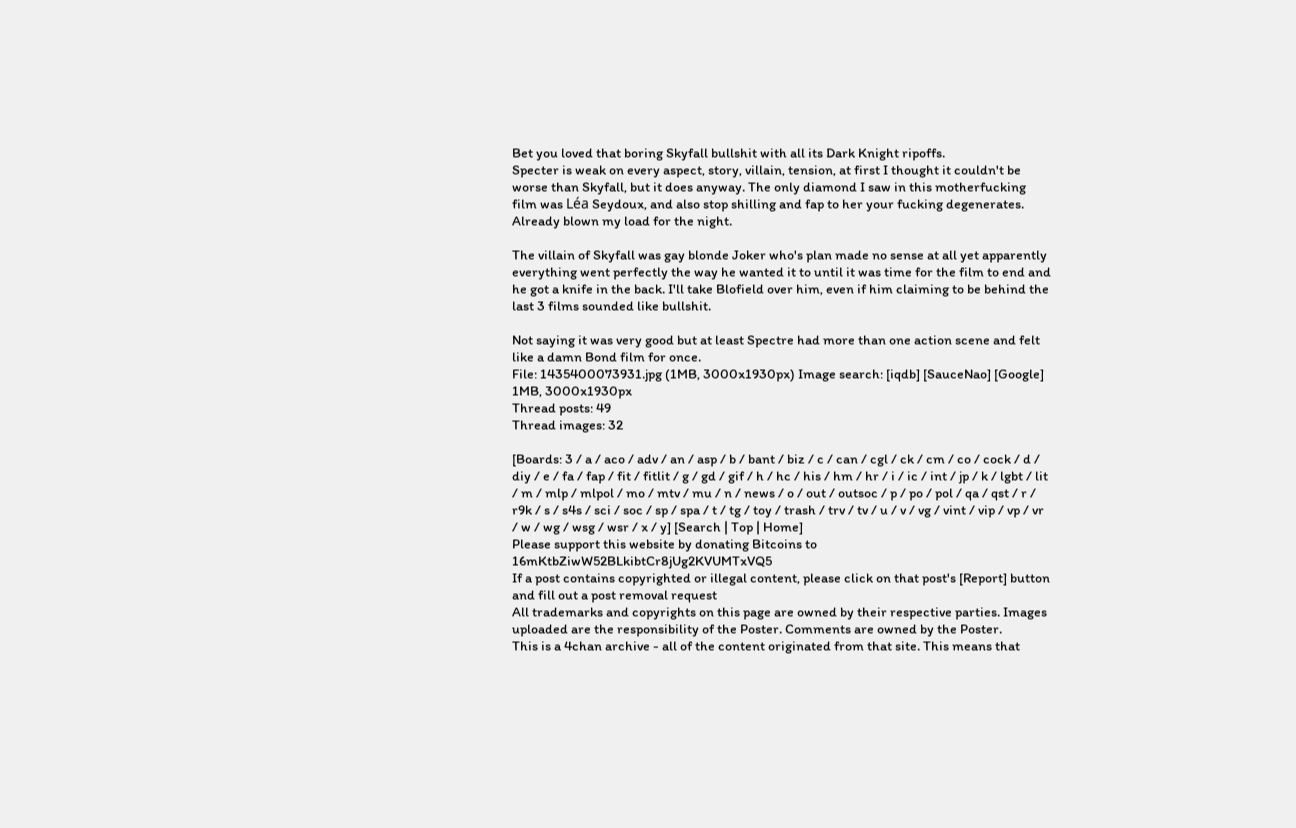Bet you loved that boring Skyfall bullshit with all its Dark Knight ripoffs.
Specter is weak on every aspect, story, villain, tension, at first I thought it couldn't be worse than Skyfall, but it does anyway. The only diamond I saw in this motherfucking film was Léa Seydoux, and also stop shilling and fap to her your fucking degenerates.
Already blown my load for the night.

The villain of Skyfall was gay blonde Joker who's plan made no sense at all yet apparently everything went perfectly the way he wanted it to until it was time for the film to end and he got a knife in the back. I'll take Blofield over him, even if him claiming to be behind the last 3 films sounded like bullshit.

Not saying it was very good but at least Spectre had more than one action scene and felt like a damn Bond film for once.
File: 1435400073931.jpg (1MB, 3000x1930px) Image search: [iqdb] [SauceNao] [Google]
1MB, 3000x1930px
Thread posts: 49
Thread images: 32

[Boards: 3 / a / aco / adv / an / asp / b / bant / biz / c / can / cgl / ck / cm / co / cock / d / diy / e / fa / fap / fit / fitlit / g / gd / gif / h / hc / his / hm / hr / i / ic / int / jp / k / lgbt / lit / m / mlp / mlpol / mo / mtv / mu / n / news / o / out / outsoc / p / po / pol / qa / qst / r / r9k / s / s4s / sci / soc / sp / spa / t / tg / toy / trash / trv / tv / u / v / vg / vint / vip / vp / vr / w / wg / wsg / wsr / x / y] [Search | Top | Home]
Please support this website by donating Bitcoins to 16mKtbZiwW52BLkibtCr8jUg2KVUMTxVQ5
If a post contains copyrighted or illegal content, please click on that post's [Report] button and fill out a post removal request
All trademarks and copyrights on this page are owned by their respective parties. Images uploaded are the responsibility of the Poster. Comments are owned by the Poster.
This is a 4chan archive - all of the content originated from that site. This means that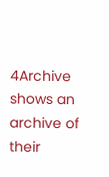4Archive shows an archive of their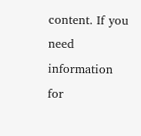content. If you need information for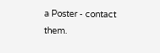a Poster - contact them.